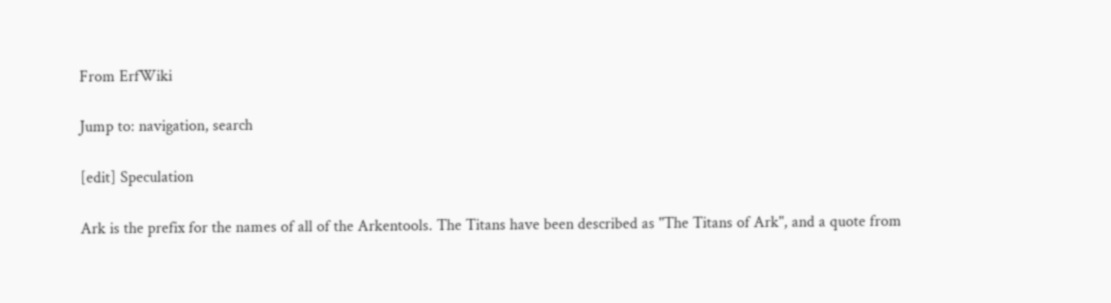From ErfWiki

Jump to: navigation, search

[edit] Speculation

Ark is the prefix for the names of all of the Arkentools. The Titans have been described as "The Titans of Ark", and a quote from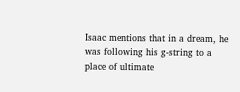Isaac mentions that in a dream, he was following his g-string to a place of ultimate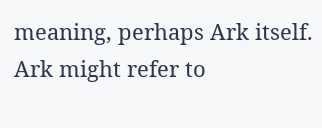meaning, perhaps Ark itself. Ark might refer to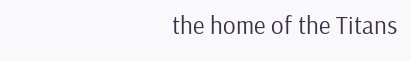the home of the Titans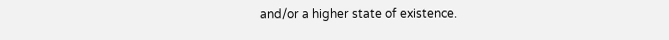and/or a higher state of existence.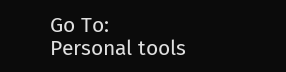Go To:
Personal tools